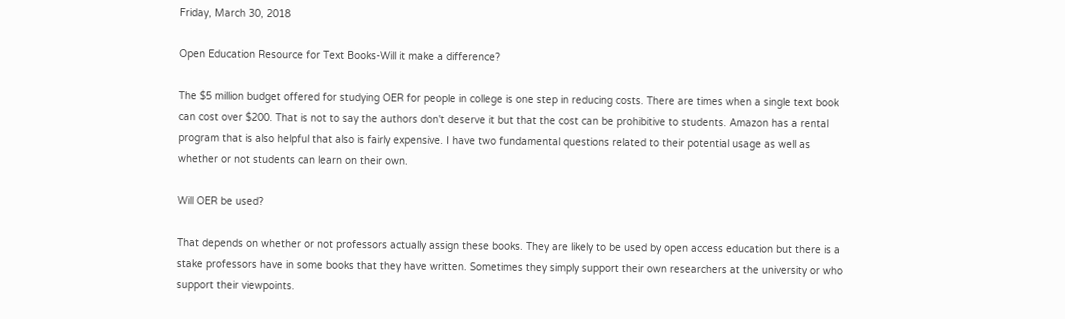Friday, March 30, 2018

Open Education Resource for Text Books-Will it make a difference?

The $5 million budget offered for studying OER for people in college is one step in reducing costs. There are times when a single text book can cost over $200. That is not to say the authors don't deserve it but that the cost can be prohibitive to students. Amazon has a rental program that is also helpful that also is fairly expensive. I have two fundamental questions related to their potential usage as well as whether or not students can learn on their own.

Will OER be used?

That depends on whether or not professors actually assign these books. They are likely to be used by open access education but there is a stake professors have in some books that they have written. Sometimes they simply support their own researchers at the university or who support their viewpoints.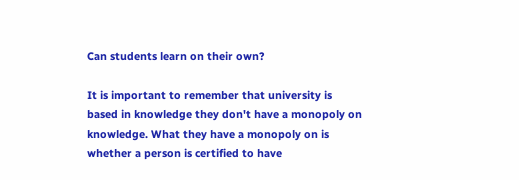Can students learn on their own?

It is important to remember that university is based in knowledge they don't have a monopoly on knowledge. What they have a monopoly on is whether a person is certified to have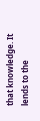that knowledge. It lends to the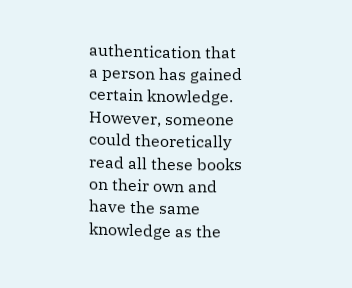authentication that a person has gained certain knowledge. However, someone could theoretically read all these books on their own and have the same knowledge as the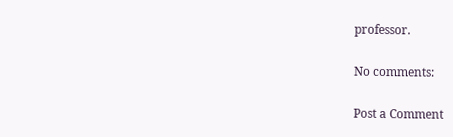professor.

No comments:

Post a Comment